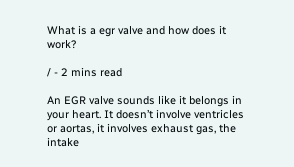What is a egr valve and how does it work?

/ - 2 mins read

An EGR valve sounds like it belongs in your heart. It doesn’t involve ventricles or aortas, it involves exhaust gas, the intake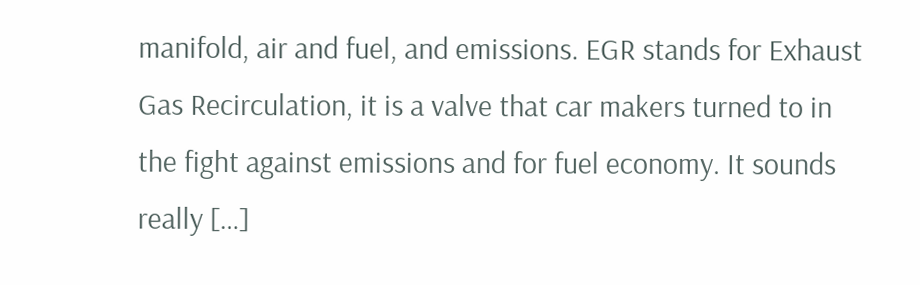manifold, air and fuel, and emissions. EGR stands for Exhaust Gas Recirculation, it is a valve that car makers turned to in the fight against emissions and for fuel economy. It sounds really […]